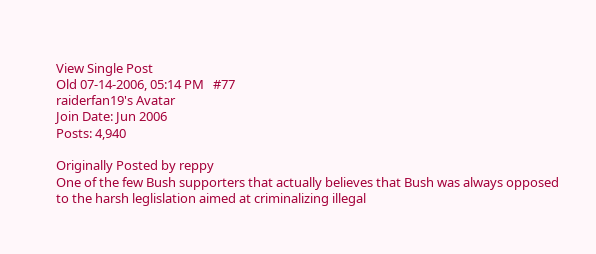View Single Post
Old 07-14-2006, 05:14 PM   #77
raiderfan19's Avatar
Join Date: Jun 2006
Posts: 4,940

Originally Posted by reppy
One of the few Bush supporters that actually believes that Bush was always opposed to the harsh leglislation aimed at criminalizing illegal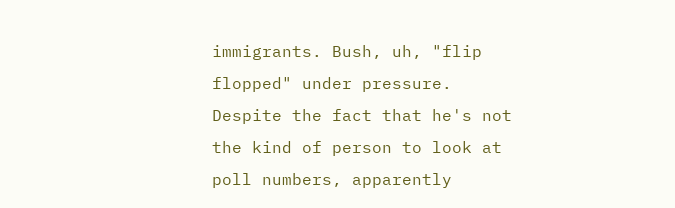immigrants. Bush, uh, "flip flopped" under pressure. Despite the fact that he's not the kind of person to look at poll numbers, apparently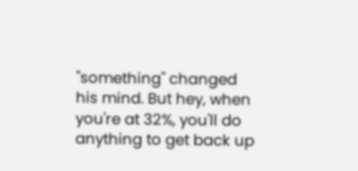"something" changed his mind. But hey, when you're at 32%, you'll do anything to get back up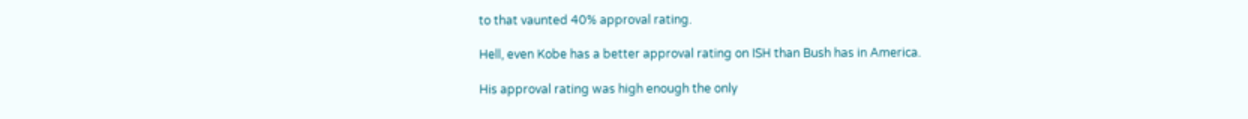to that vaunted 40% approval rating.

Hell, even Kobe has a better approval rating on ISH than Bush has in America.

His approval rating was high enough the only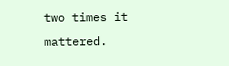two times it mattered.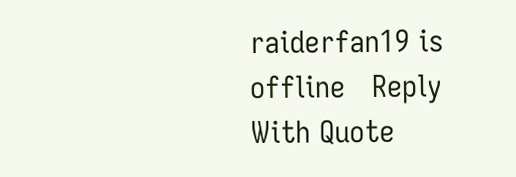raiderfan19 is offline   Reply With Quote